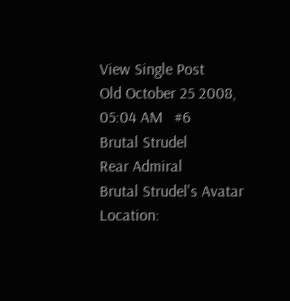View Single Post
Old October 25 2008, 05:04 AM   #6
Brutal Strudel
Rear Admiral
Brutal Strudel's Avatar
Location: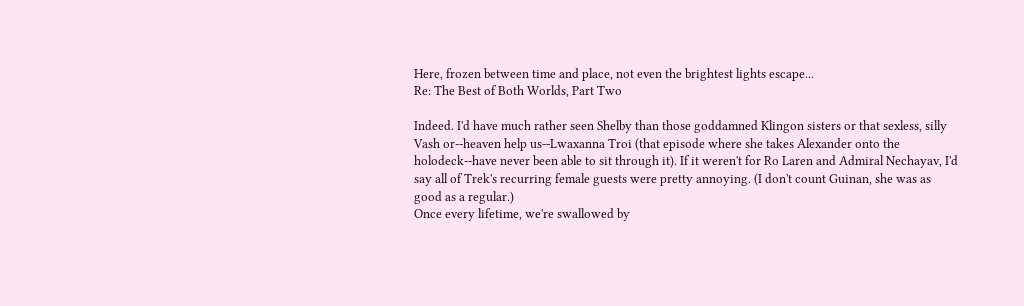Here, frozen between time and place, not even the brightest lights escape...
Re: The Best of Both Worlds, Part Two

Indeed. I'd have much rather seen Shelby than those goddamned Klingon sisters or that sexless, silly Vash or--heaven help us--Lwaxanna Troi (that episode where she takes Alexander onto the holodeck--have never been able to sit through it). If it weren't for Ro Laren and Admiral Nechayav, I'd say all of Trek's recurring female guests were pretty annoying. (I don't count Guinan, she was as good as a regular.)
Once every lifetime, we're swallowed by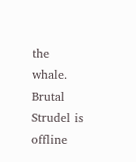the whale.
Brutal Strudel is offline